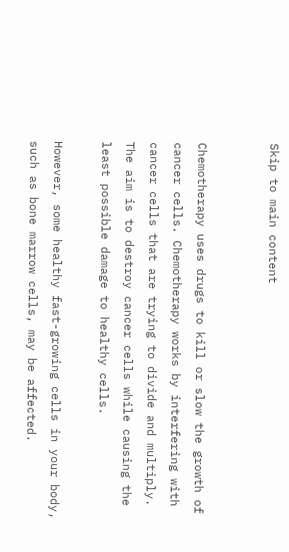Skip to main content


Chemotherapy uses drugs to kill or slow the growth of cancer cells. Chemotherapy works by interfering with cancer cells that are trying to divide and multiply. The aim is to destroy cancer cells while causing the least possible damage to healthy cells.

However, some healthy fast-growing cells in your body, such as bone marrow cells, may be affected.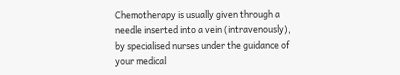Chemotherapy is usually given through a needle inserted into a vein (intravenously), by specialised nurses under the guidance of your medical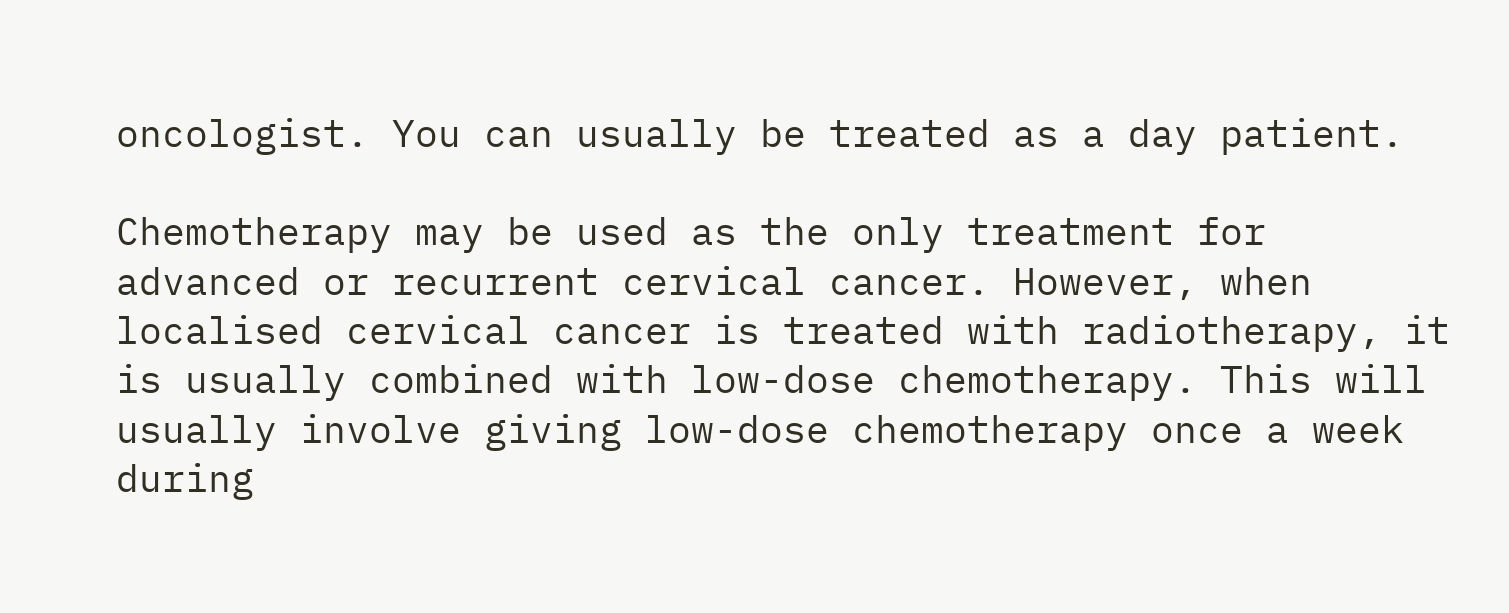oncologist. You can usually be treated as a day patient.

Chemotherapy may be used as the only treatment for advanced or recurrent cervical cancer. However, when localised cervical cancer is treated with radiotherapy, it is usually combined with low-dose chemotherapy. This will usually involve giving low-dose chemotherapy once a week during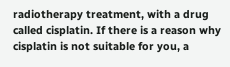radiotherapy treatment, with a drug called cisplatin. If there is a reason why cisplatin is not suitable for you, a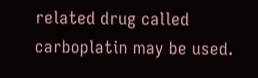related drug called carboplatin may be used.